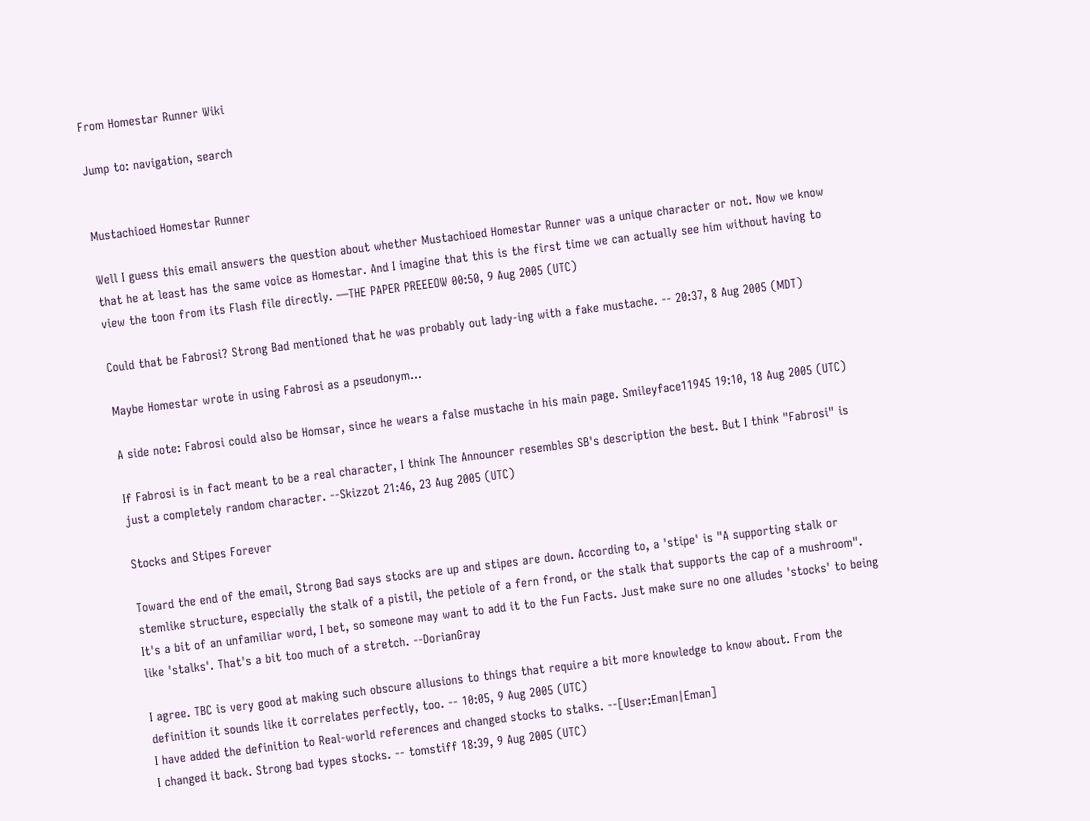From Homestar Runner Wiki

Jump to: navigation, search


Mustachioed Homestar Runner

Well I guess this email answers the question about whether Mustachioed Homestar Runner was a unique character or not. Now we know that he at least has the same voice as Homestar. And I imagine that this is the first time we can actually see him without having to view the toon from its Flash file directly. —THE PAPER PREEEOW 00:50, 9 Aug 2005 (UTC)

Could that be Fabrosi? Strong Bad mentioned that he was probably out lady-ing with a fake mustache. -- 20:37, 8 Aug 2005 (MDT)

Maybe Homestar wrote in using Fabrosi as a pseudonym...

A side note: Fabrosi could also be Homsar, since he wears a false mustache in his main page. Smileyface11945 19:10, 18 Aug 2005 (UTC)

If Fabrosi is in fact meant to be a real character, I think The Announcer resembles SB's description the best. But I think "Fabrosi" is just a completely random character. --Skizzot 21:46, 23 Aug 2005 (UTC)

Stocks and Stipes Forever

Toward the end of the email, Strong Bad says stocks are up and stipes are down. According to, a 'stipe' is "A supporting stalk or stemlike structure, especially the stalk of a pistil, the petiole of a fern frond, or the stalk that supports the cap of a mushroom". It's a bit of an unfamiliar word, I bet, so someone may want to add it to the Fun Facts. Just make sure no one alludes 'stocks' to being like 'stalks'. That's a bit too much of a stretch. --DorianGray

I agree. TBC is very good at making such obscure allusions to things that require a bit more knowledge to know about. From the definition it sounds like it correlates perfectly, too. -- 10:05, 9 Aug 2005 (UTC)
I have added the definition to Real-world references and changed stocks to stalks. --[User:Eman|Eman]
I changed it back. Strong bad types stocks. -- tomstiff 18:39, 9 Aug 2005 (UTC)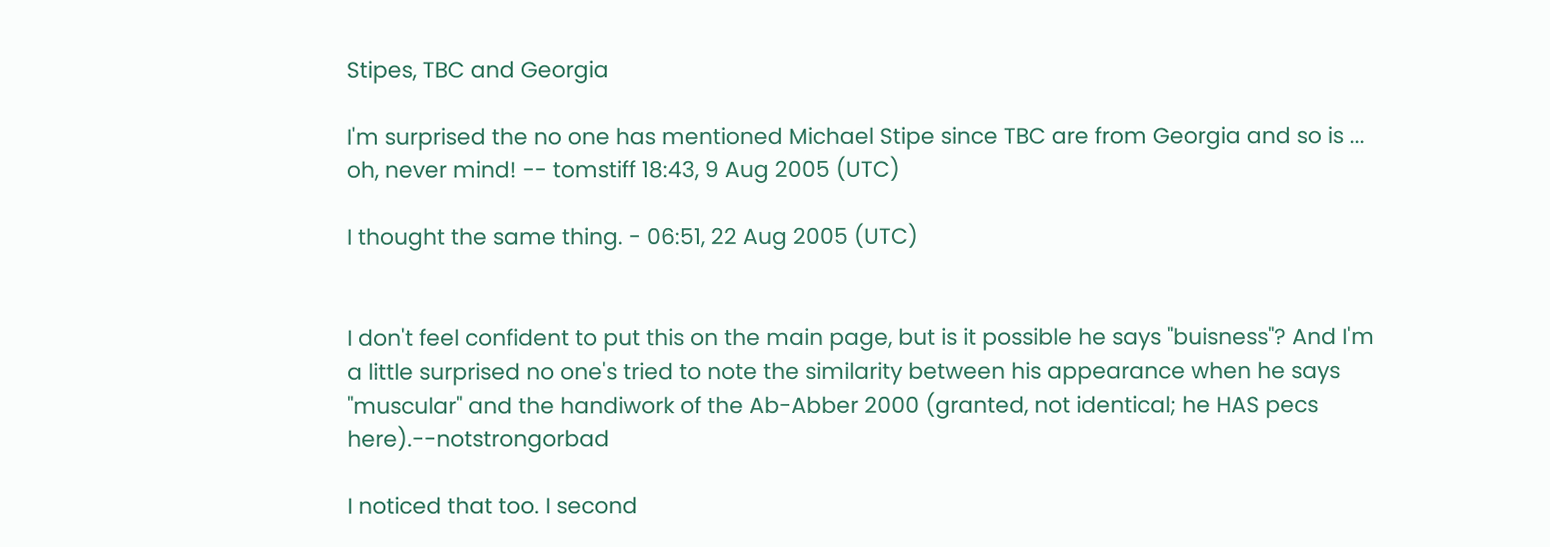Stipes, TBC and Georgia

I'm surprised the no one has mentioned Michael Stipe since TBC are from Georgia and so is ... oh, never mind! -- tomstiff 18:43, 9 Aug 2005 (UTC)

I thought the same thing. - 06:51, 22 Aug 2005 (UTC)


I don't feel confident to put this on the main page, but is it possible he says "buisness"? And I'm a little surprised no one's tried to note the similarity between his appearance when he says "muscular" and the handiwork of the Ab-Abber 2000 (granted, not identical; he HAS pecs here).--notstrongorbad

I noticed that too. I second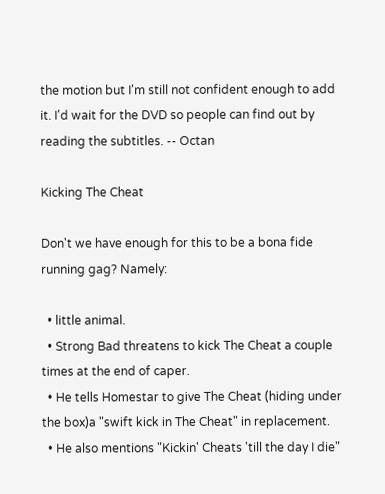the motion but I'm still not confident enough to add it. I'd wait for the DVD so people can find out by reading the subtitles. -- Octan

Kicking The Cheat

Don't we have enough for this to be a bona fide running gag? Namely:

  • little animal.
  • Strong Bad threatens to kick The Cheat a couple times at the end of caper.
  • He tells Homestar to give The Cheat (hiding under the box)a "swift kick in The Cheat" in replacement.
  • He also mentions "Kickin' Cheats 'till the day I die"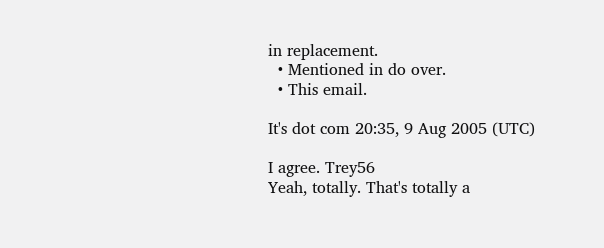in replacement.
  • Mentioned in do over.
  • This email.

It's dot com 20:35, 9 Aug 2005 (UTC)

I agree. Trey56
Yeah, totally. That's totally a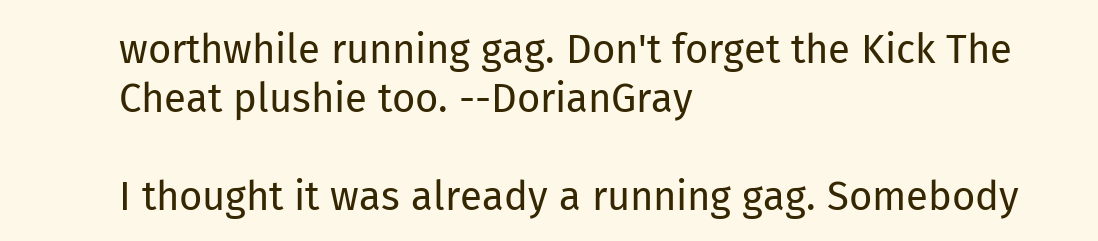worthwhile running gag. Don't forget the Kick The Cheat plushie too. --DorianGray

I thought it was already a running gag. Somebody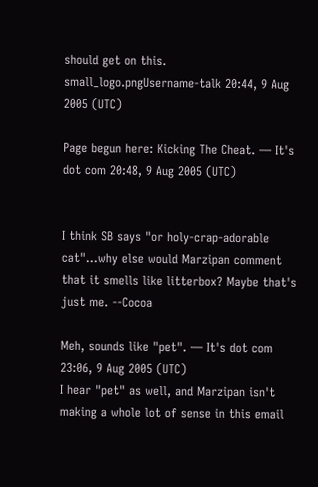should get on this. small_logo.pngUsername-talk 20:44, 9 Aug 2005 (UTC)

Page begun here: Kicking The Cheat. — It's dot com 20:48, 9 Aug 2005 (UTC)


I think SB says "or holy-crap-adorable cat"...why else would Marzipan comment that it smells like litterbox? Maybe that's just me. --Cocoa

Meh, sounds like "pet". — It's dot com 23:06, 9 Aug 2005 (UTC)
I hear "pet" as well, and Marzipan isn't making a whole lot of sense in this email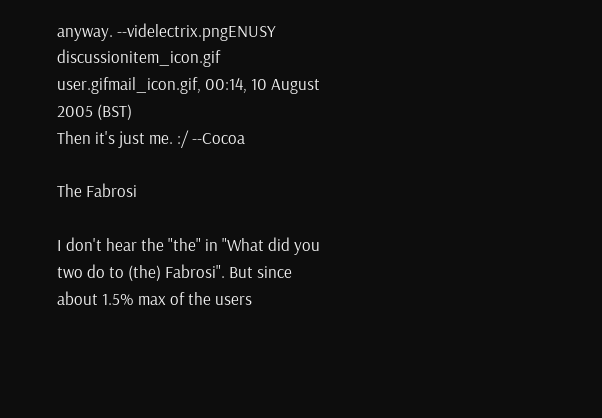anyway. --videlectrix.pngENUSY discussionitem_icon.gif user.gifmail_icon.gif, 00:14, 10 August 2005 (BST)
Then it's just me. :/ --Cocoa

The Fabrosi

I don't hear the "the" in "What did you two do to (the) Fabrosi". But since about 1.5% max of the users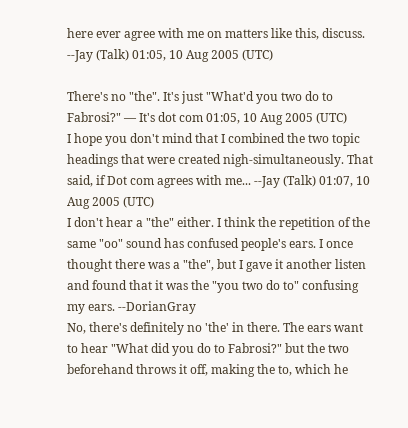here ever agree with me on matters like this, discuss. --Jay (Talk) 01:05, 10 Aug 2005 (UTC)

There's no "the". It's just "What'd you two do to Fabrosi?" — It's dot com 01:05, 10 Aug 2005 (UTC)
I hope you don't mind that I combined the two topic headings that were created nigh-simultaneously. That said, if Dot com agrees with me... --Jay (Talk) 01:07, 10 Aug 2005 (UTC)
I don't hear a "the" either. I think the repetition of the same "oo" sound has confused people's ears. I once thought there was a "the", but I gave it another listen and found that it was the "you two do to" confusing my ears. --DorianGray
No, there's definitely no 'the' in there. The ears want to hear "What did you do to Fabrosi?" but the two beforehand throws it off, making the to, which he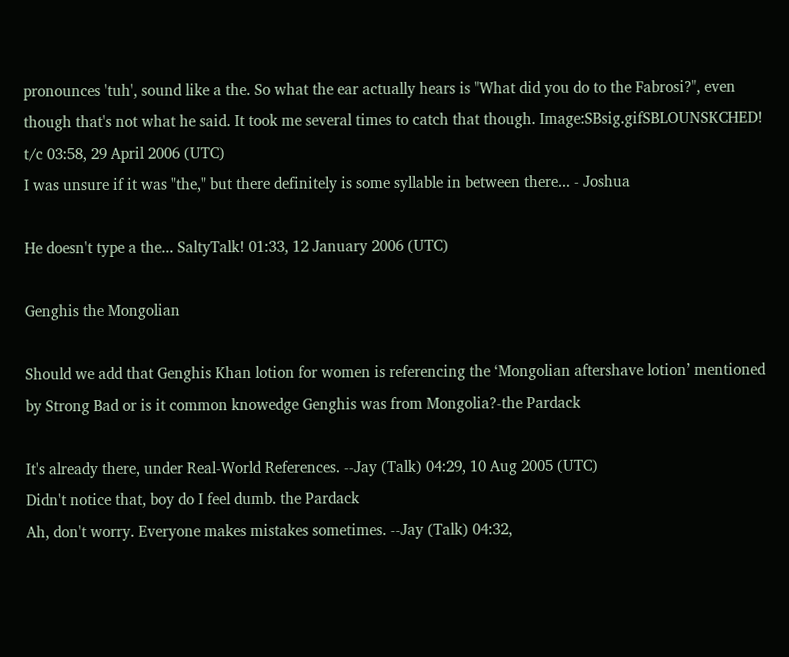pronounces 'tuh', sound like a the. So what the ear actually hears is "What did you do to the Fabrosi?", even though that's not what he said. It took me several times to catch that though. Image:SBsig.gifSBLOUNSKCHED! t/c 03:58, 29 April 2006 (UTC)
I was unsure if it was "the," but there definitely is some syllable in between there... - Joshua

He doesn't type a the... SaltyTalk! 01:33, 12 January 2006 (UTC)

Genghis the Mongolian

Should we add that Genghis Khan lotion for women is referencing the ‘Mongolian aftershave lotion’ mentioned by Strong Bad or is it common knowedge Genghis was from Mongolia?-the Pardack

It's already there, under Real-World References. --Jay (Talk) 04:29, 10 Aug 2005 (UTC)
Didn't notice that, boy do I feel dumb. the Pardack
Ah, don't worry. Everyone makes mistakes sometimes. --Jay (Talk) 04:32,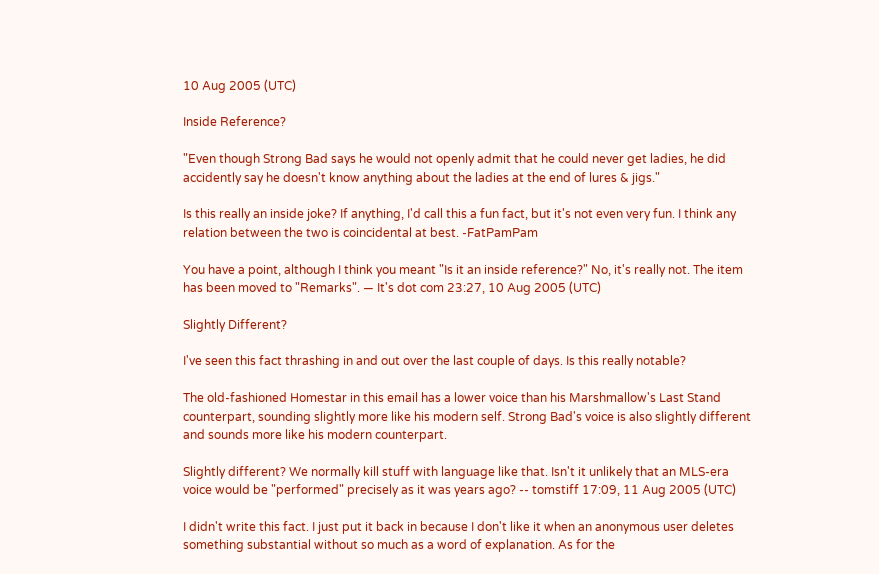10 Aug 2005 (UTC)

Inside Reference?

"Even though Strong Bad says he would not openly admit that he could never get ladies, he did accidently say he doesn't know anything about the ladies at the end of lures & jigs."

Is this really an inside joke? If anything, I'd call this a fun fact, but it's not even very fun. I think any relation between the two is coincidental at best. -FatPamPam

You have a point, although I think you meant "Is it an inside reference?" No, it's really not. The item has been moved to "Remarks". — It's dot com 23:27, 10 Aug 2005 (UTC)

Slightly Different?

I've seen this fact thrashing in and out over the last couple of days. Is this really notable?

The old-fashioned Homestar in this email has a lower voice than his Marshmallow's Last Stand counterpart, sounding slightly more like his modern self. Strong Bad's voice is also slightly different and sounds more like his modern counterpart.

Slightly different? We normally kill stuff with language like that. Isn't it unlikely that an MLS-era voice would be "performed" precisely as it was years ago? -- tomstiff 17:09, 11 Aug 2005 (UTC)

I didn't write this fact. I just put it back in because I don't like it when an anonymous user deletes something substantial without so much as a word of explanation. As for the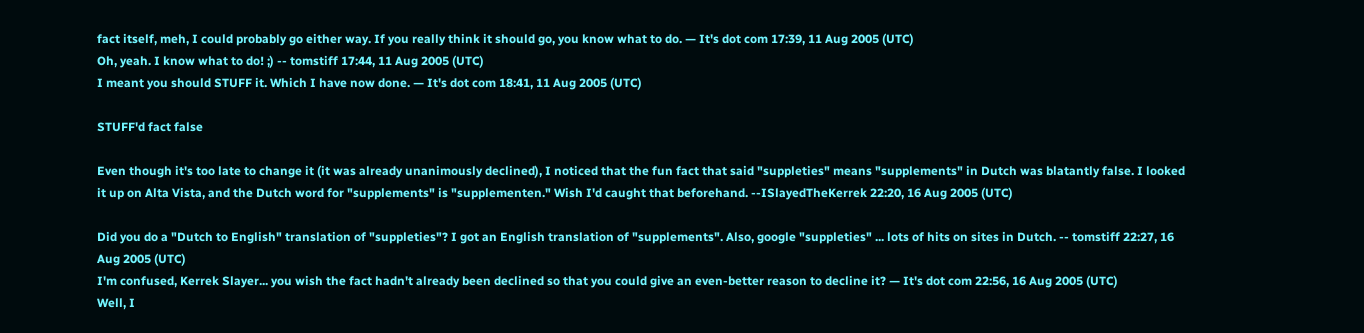fact itself, meh, I could probably go either way. If you really think it should go, you know what to do. — It's dot com 17:39, 11 Aug 2005 (UTC)
Oh, yeah. I know what to do! ;) -- tomstiff 17:44, 11 Aug 2005 (UTC)
I meant you should STUFF it. Which I have now done. — It's dot com 18:41, 11 Aug 2005 (UTC)

STUFF'd fact false

Even though it's too late to change it (it was already unanimously declined), I noticed that the fun fact that said "suppleties" means "supplements" in Dutch was blatantly false. I looked it up on Alta Vista, and the Dutch word for "supplements" is "supplementen." Wish I'd caught that beforehand. --ISlayedTheKerrek 22:20, 16 Aug 2005 (UTC)

Did you do a "Dutch to English" translation of "suppleties"? I got an English translation of "supplements". Also, google "suppleties" ... lots of hits on sites in Dutch. -- tomstiff 22:27, 16 Aug 2005 (UTC)
I'm confused, Kerrek Slayer... you wish the fact hadn't already been declined so that you could give an even-better reason to decline it? — It's dot com 22:56, 16 Aug 2005 (UTC)
Well, I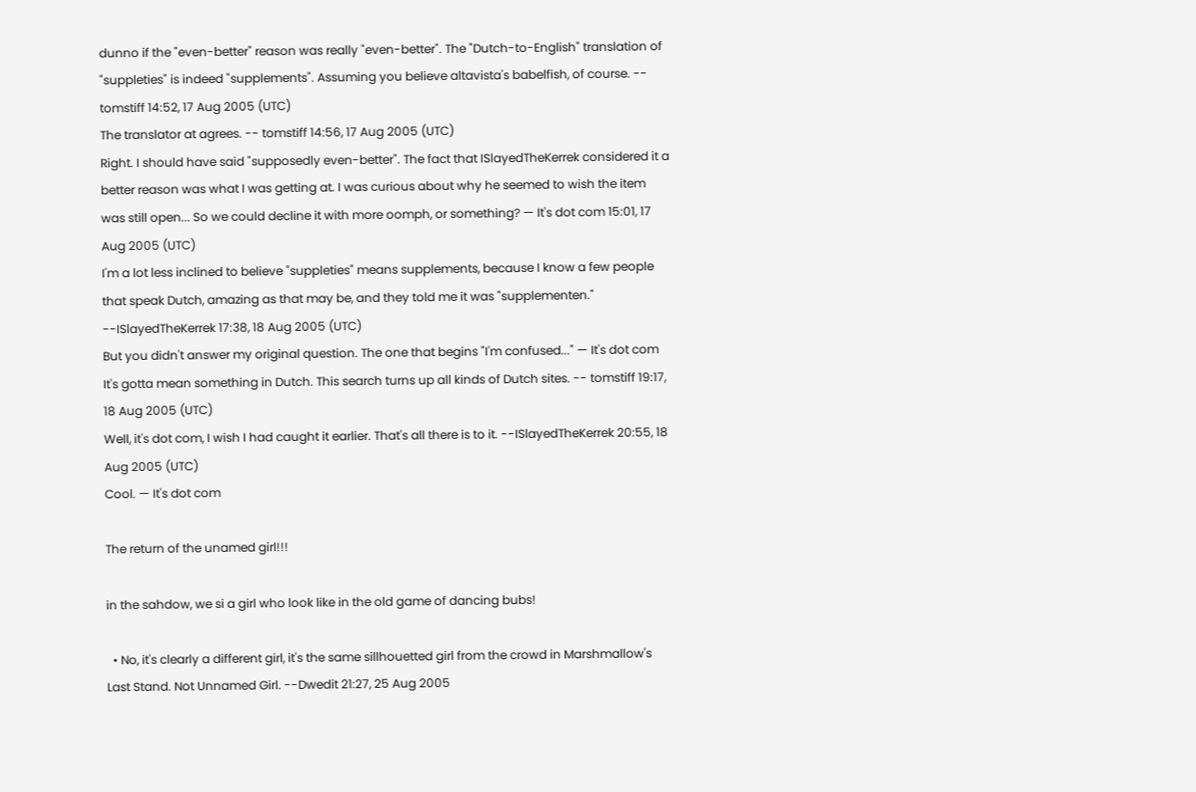dunno if the "even-better" reason was really "even-better". The "Dutch-to-English" translation of "suppleties" is indeed "supplements". Assuming you believe altavista's babelfish, of course. -- tomstiff 14:52, 17 Aug 2005 (UTC)
The translator at agrees. -- tomstiff 14:56, 17 Aug 2005 (UTC)
Right. I should have said "supposedly even-better". The fact that ISlayedTheKerrek considered it a better reason was what I was getting at. I was curious about why he seemed to wish the item was still open... So we could decline it with more oomph, or something? — It's dot com 15:01, 17 Aug 2005 (UTC)
I'm a lot less inclined to believe "suppleties" means supplements, because I know a few people that speak Dutch, amazing as that may be, and they told me it was "supplementen." --ISlayedTheKerrek 17:38, 18 Aug 2005 (UTC)
But you didn't answer my original question. The one that begins "I'm confused..." — It's dot com
It's gotta mean something in Dutch. This search turns up all kinds of Dutch sites. -- tomstiff 19:17, 18 Aug 2005 (UTC)
Well, it's dot com, I wish I had caught it earlier. That's all there is to it. --ISlayedTheKerrek 20:55, 18 Aug 2005 (UTC)
Cool. — It's dot com

The return of the unamed girl!!!

in the sahdow, we si a girl who look like in the old game of dancing bubs!

  • No, it's clearly a different girl, it's the same sillhouetted girl from the crowd in Marshmallow's Last Stand. Not Unnamed Girl. --Dwedit 21:27, 25 Aug 2005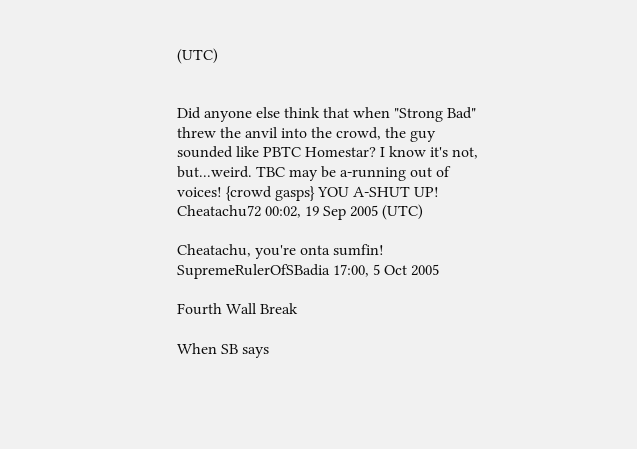(UTC)


Did anyone else think that when "Strong Bad" threw the anvil into the crowd, the guy sounded like PBTC Homestar? I know it's not, but...weird. TBC may be a-running out of voices! {crowd gasps} YOU A-SHUT UP! Cheatachu72 00:02, 19 Sep 2005 (UTC)

Cheatachu, you're onta sumfin! SupremeRulerOfSBadia 17:00, 5 Oct 2005

Fourth Wall Break

When SB says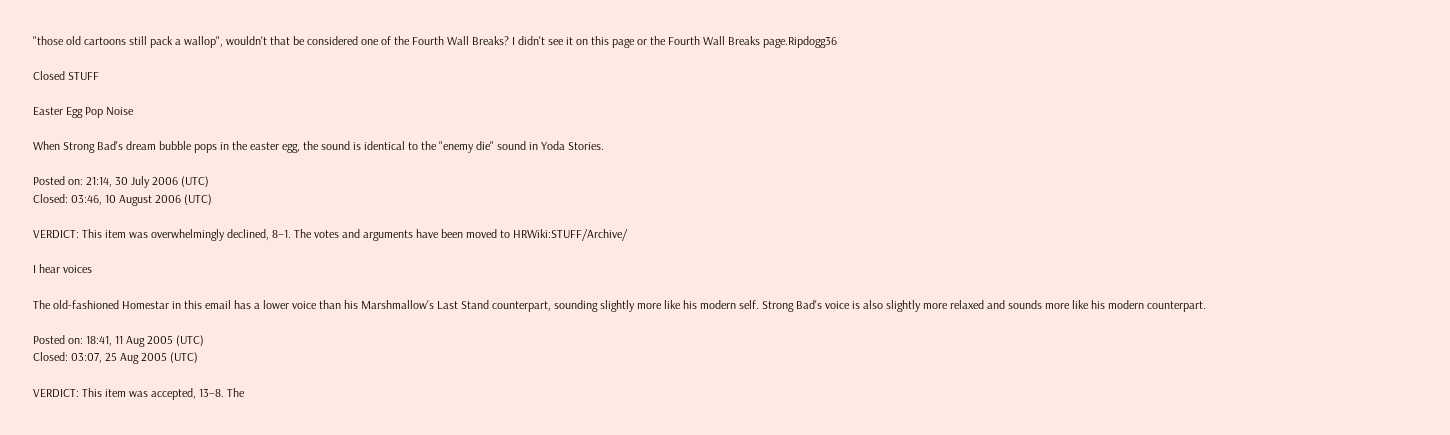"those old cartoons still pack a wallop", wouldn't that be considered one of the Fourth Wall Breaks? I didn't see it on this page or the Fourth Wall Breaks page.Ripdogg36

Closed STUFF

Easter Egg Pop Noise

When Strong Bad's dream bubble pops in the easter egg, the sound is identical to the "enemy die" sound in Yoda Stories.

Posted on: 21:14, 30 July 2006 (UTC)
Closed: 03:46, 10 August 2006 (UTC)

VERDICT: This item was overwhelmingly declined, 8–1. The votes and arguments have been moved to HRWiki:STUFF/Archive/

I hear voices

The old-fashioned Homestar in this email has a lower voice than his Marshmallow's Last Stand counterpart, sounding slightly more like his modern self. Strong Bad's voice is also slightly more relaxed and sounds more like his modern counterpart.

Posted on: 18:41, 11 Aug 2005 (UTC)
Closed: 03:07, 25 Aug 2005 (UTC)

VERDICT: This item was accepted, 13–8. The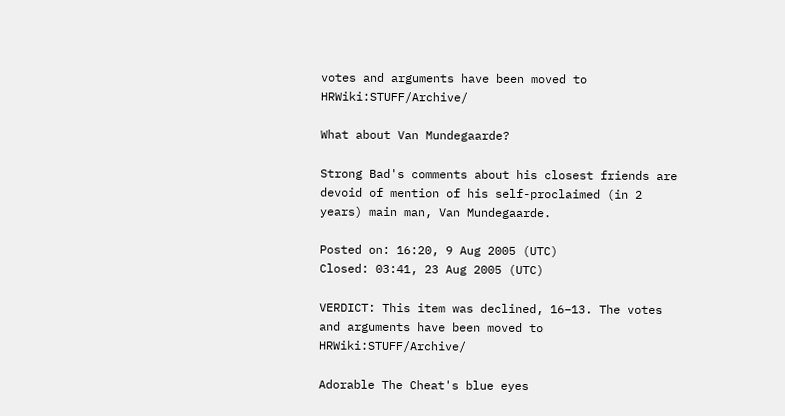votes and arguments have been moved to HRWiki:STUFF/Archive/

What about Van Mundegaarde?

Strong Bad's comments about his closest friends are devoid of mention of his self-proclaimed (in 2 years) main man, Van Mundegaarde.

Posted on: 16:20, 9 Aug 2005 (UTC)
Closed: 03:41, 23 Aug 2005 (UTC)

VERDICT: This item was declined, 16–13. The votes and arguments have been moved to HRWiki:STUFF/Archive/

Adorable The Cheat's blue eyes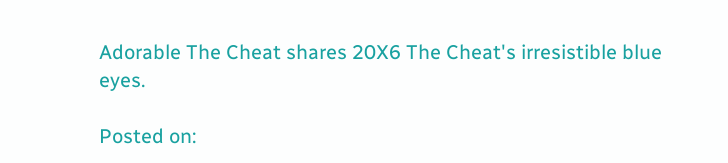Adorable The Cheat shares 20X6 The Cheat's irresistible blue eyes.

Posted on: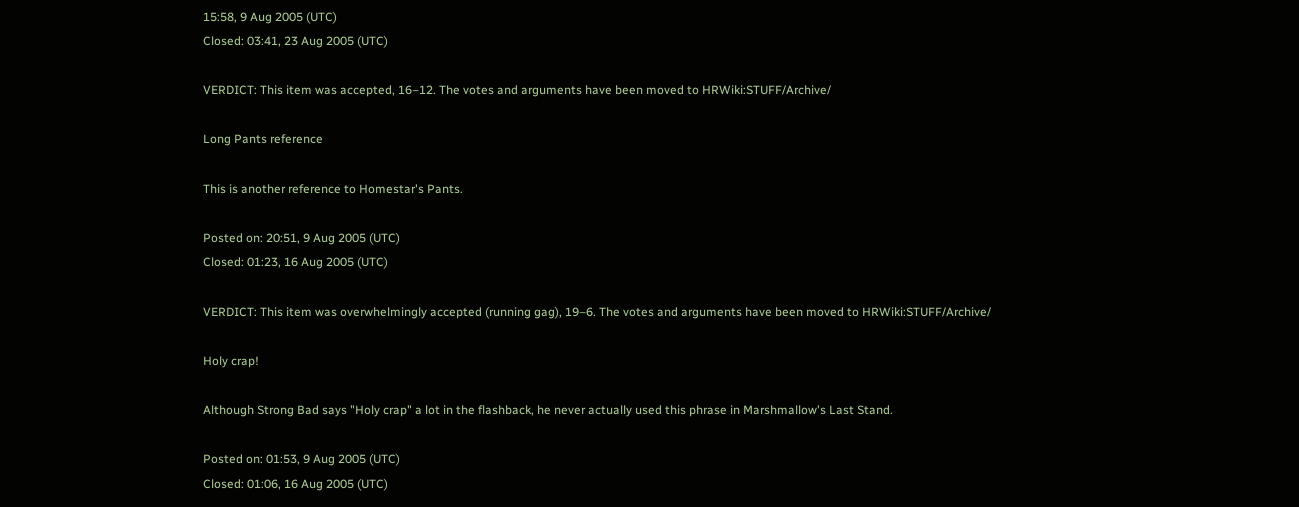15:58, 9 Aug 2005 (UTC)
Closed: 03:41, 23 Aug 2005 (UTC)

VERDICT: This item was accepted, 16–12. The votes and arguments have been moved to HRWiki:STUFF/Archive/

Long Pants reference

This is another reference to Homestar's Pants.

Posted on: 20:51, 9 Aug 2005 (UTC)
Closed: 01:23, 16 Aug 2005 (UTC)

VERDICT: This item was overwhelmingly accepted (running gag), 19–6. The votes and arguments have been moved to HRWiki:STUFF/Archive/

Holy crap!

Although Strong Bad says "Holy crap" a lot in the flashback, he never actually used this phrase in Marshmallow's Last Stand.

Posted on: 01:53, 9 Aug 2005 (UTC)
Closed: 01:06, 16 Aug 2005 (UTC)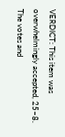VERDICT: This item was overwhelmingly accepted, 25–8. The votes and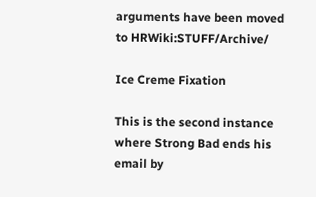arguments have been moved to HRWiki:STUFF/Archive/

Ice Creme Fixation

This is the second instance where Strong Bad ends his email by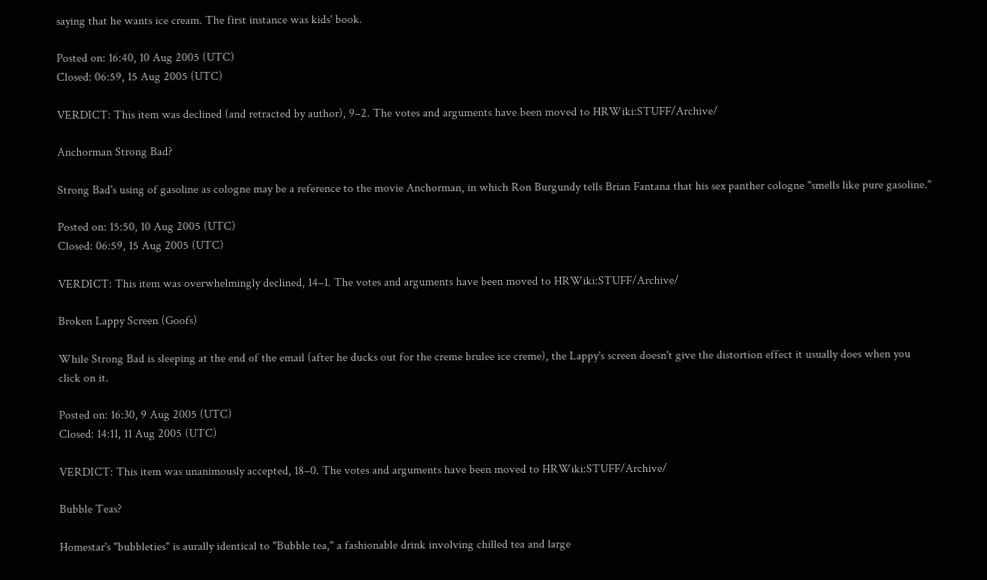saying that he wants ice cream. The first instance was kids' book.

Posted on: 16:40, 10 Aug 2005 (UTC)
Closed: 06:59, 15 Aug 2005 (UTC)

VERDICT: This item was declined (and retracted by author), 9–2. The votes and arguments have been moved to HRWiki:STUFF/Archive/

Anchorman Strong Bad?

Strong Bad's using of gasoline as cologne may be a reference to the movie Anchorman, in which Ron Burgundy tells Brian Fantana that his sex panther cologne "smells like pure gasoline."

Posted on: 15:50, 10 Aug 2005 (UTC)
Closed: 06:59, 15 Aug 2005 (UTC)

VERDICT: This item was overwhelmingly declined, 14–1. The votes and arguments have been moved to HRWiki:STUFF/Archive/

Broken Lappy Screen (Goofs)

While Strong Bad is sleeping at the end of the email (after he ducks out for the creme brulee ice creme), the Lappy's screen doesn't give the distortion effect it usually does when you click on it.

Posted on: 16:30, 9 Aug 2005 (UTC)
Closed: 14:11, 11 Aug 2005 (UTC)

VERDICT: This item was unanimously accepted, 18–0. The votes and arguments have been moved to HRWiki:STUFF/Archive/

Bubble Teas?

Homestar's "bubbleties" is aurally identical to "Bubble tea," a fashionable drink involving chilled tea and large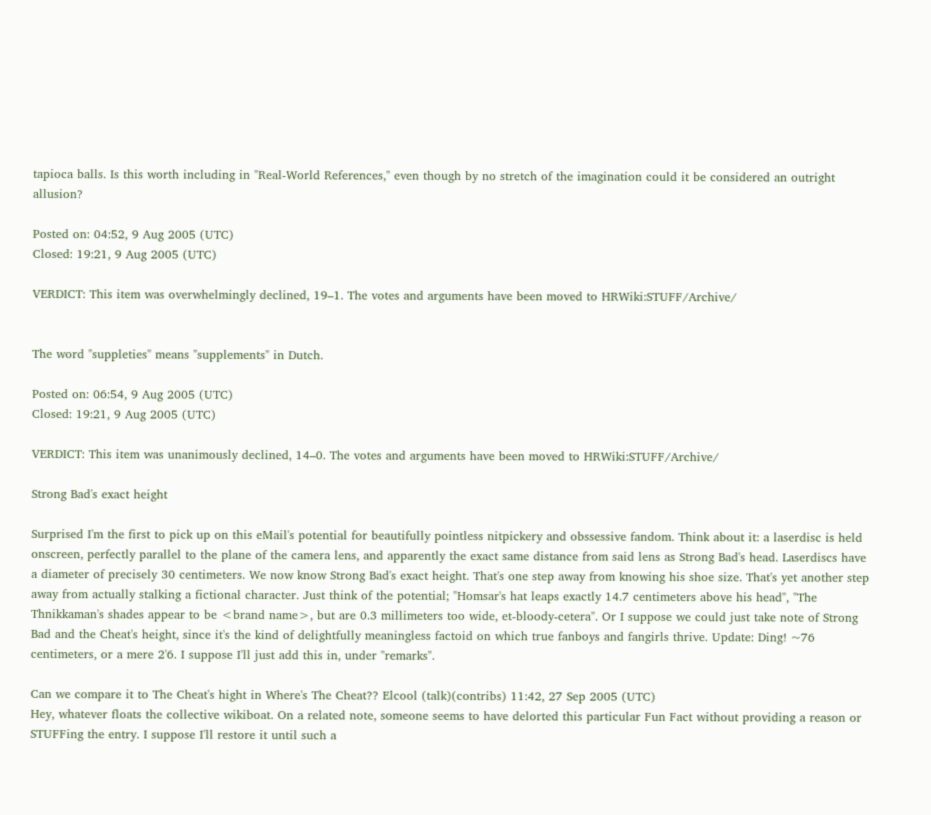tapioca balls. Is this worth including in "Real-World References," even though by no stretch of the imagination could it be considered an outright allusion?

Posted on: 04:52, 9 Aug 2005 (UTC)
Closed: 19:21, 9 Aug 2005 (UTC)

VERDICT: This item was overwhelmingly declined, 19–1. The votes and arguments have been moved to HRWiki:STUFF/Archive/


The word "suppleties" means "supplements" in Dutch.

Posted on: 06:54, 9 Aug 2005 (UTC)
Closed: 19:21, 9 Aug 2005 (UTC)

VERDICT: This item was unanimously declined, 14–0. The votes and arguments have been moved to HRWiki:STUFF/Archive/

Strong Bad's exact height

Surprised I'm the first to pick up on this eMail's potential for beautifully pointless nitpickery and obssessive fandom. Think about it: a laserdisc is held onscreen, perfectly parallel to the plane of the camera lens, and apparently the exact same distance from said lens as Strong Bad's head. Laserdiscs have a diameter of precisely 30 centimeters. We now know Strong Bad's exact height. That's one step away from knowing his shoe size. That's yet another step away from actually stalking a fictional character. Just think of the potential; "Homsar's hat leaps exactly 14.7 centimeters above his head", "The Thnikkaman's shades appear to be <brand name>, but are 0.3 millimeters too wide, et-bloody-cetera". Or I suppose we could just take note of Strong Bad and the Cheat's height, since it's the kind of delightfully meaningless factoid on which true fanboys and fangirls thrive. Update: Ding! ~76 centimeters, or a mere 2'6. I suppose I'll just add this in, under "remarks".

Can we compare it to The Cheat's hight in Where's The Cheat?? Elcool (talk)(contribs) 11:42, 27 Sep 2005 (UTC)
Hey, whatever floats the collective wikiboat. On a related note, someone seems to have delorted this particular Fun Fact without providing a reason or STUFFing the entry. I suppose I'll restore it until such a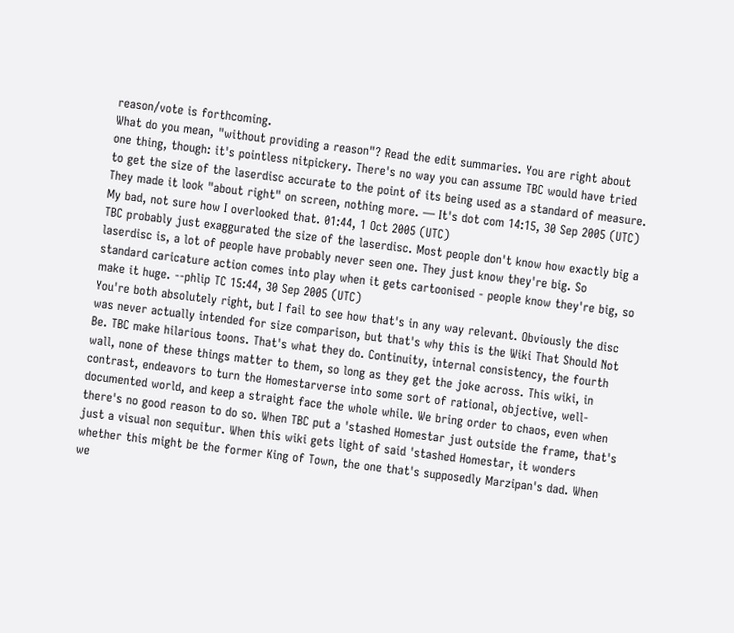reason/vote is forthcoming.
What do you mean, "without providing a reason"? Read the edit summaries. You are right about one thing, though: it's pointless nitpickery. There's no way you can assume TBC would have tried to get the size of the laserdisc accurate to the point of its being used as a standard of measure. They made it look "about right" on screen, nothing more. — It's dot com 14:15, 30 Sep 2005 (UTC)
My bad, not sure how I overlooked that. 01:44, 1 Oct 2005 (UTC)
TBC probably just exaggurated the size of the laserdisc. Most people don't know how exactly big a laserdisc is, a lot of people have probably never seen one. They just know they're big. So standard caricature action comes into play when it gets cartoonised - people know they're big, so make it huge. --phlip TC 15:44, 30 Sep 2005 (UTC)
You're both absolutely right, but I fail to see how that's in any way relevant. Obviously the disc was never actually intended for size comparison, but that's why this is the Wiki That Should Not Be. TBC make hilarious toons. That's what they do. Continuity, internal consistency, the fourth wall, none of these things matter to them, so long as they get the joke across. This wiki, in contrast, endeavors to turn the Homestarverse into some sort of rational, objective, well-documented world, and keep a straight face the whole while. We bring order to chaos, even when there's no good reason to do so. When TBC put a 'stashed Homestar just outside the frame, that's just a visual non sequitur. When this wiki gets light of said 'stashed Homestar, it wonders whether this might be the former King of Town, the one that's supposedly Marzipan's dad. When we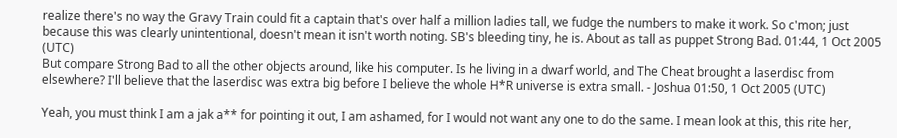realize there's no way the Gravy Train could fit a captain that's over half a million ladies tall, we fudge the numbers to make it work. So c'mon; just because this was clearly unintentional, doesn't mean it isn't worth noting. SB's bleeding tiny, he is. About as tall as puppet Strong Bad. 01:44, 1 Oct 2005 (UTC)
But compare Strong Bad to all the other objects around, like his computer. Is he living in a dwarf world, and The Cheat brought a laserdisc from elsewhere? I'll believe that the laserdisc was extra big before I believe the whole H*R universe is extra small. - Joshua 01:50, 1 Oct 2005 (UTC)

Yeah, you must think I am a jak a** for pointing it out, I am ashamed, for I would not want any one to do the same. I mean look at this, this rite her,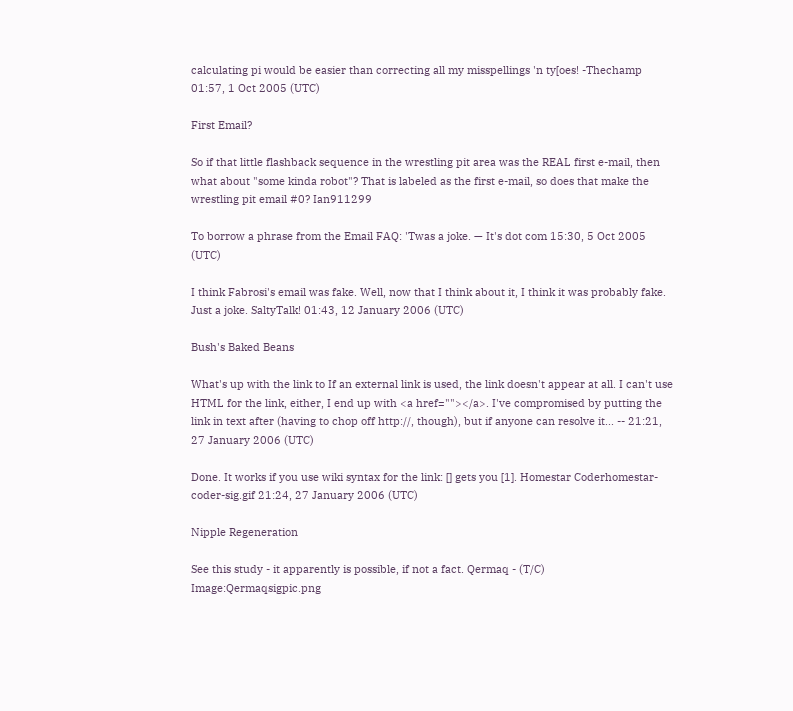calculating pi would be easier than correcting all my misspellings 'n ty[oes! -Thechamp 01:57, 1 Oct 2005 (UTC)

First Email?

So if that little flashback sequence in the wrestling pit area was the REAL first e-mail, then what about "some kinda robot"? That is labeled as the first e-mail, so does that make the wrestling pit email #0? Ian911299

To borrow a phrase from the Email FAQ: 'Twas a joke. — It's dot com 15:30, 5 Oct 2005 (UTC)

I think Fabrosi's email was fake. Well, now that I think about it, I think it was probably fake. Just a joke. SaltyTalk! 01:43, 12 January 2006 (UTC)

Bush's Baked Beans

What's up with the link to If an external link is used, the link doesn't appear at all. I can't use HTML for the link, either, I end up with <a href=""></a>. I've compromised by putting the link in text after (having to chop off http://, though), but if anyone can resolve it... -- 21:21, 27 January 2006 (UTC)

Done. It works if you use wiki syntax for the link: [] gets you [1]. Homestar Coderhomestar-coder-sig.gif 21:24, 27 January 2006 (UTC)

Nipple Regeneration

See this study - it apparently is possible, if not a fact. Qermaq - (T/C) Image:Qermaqsigpic.png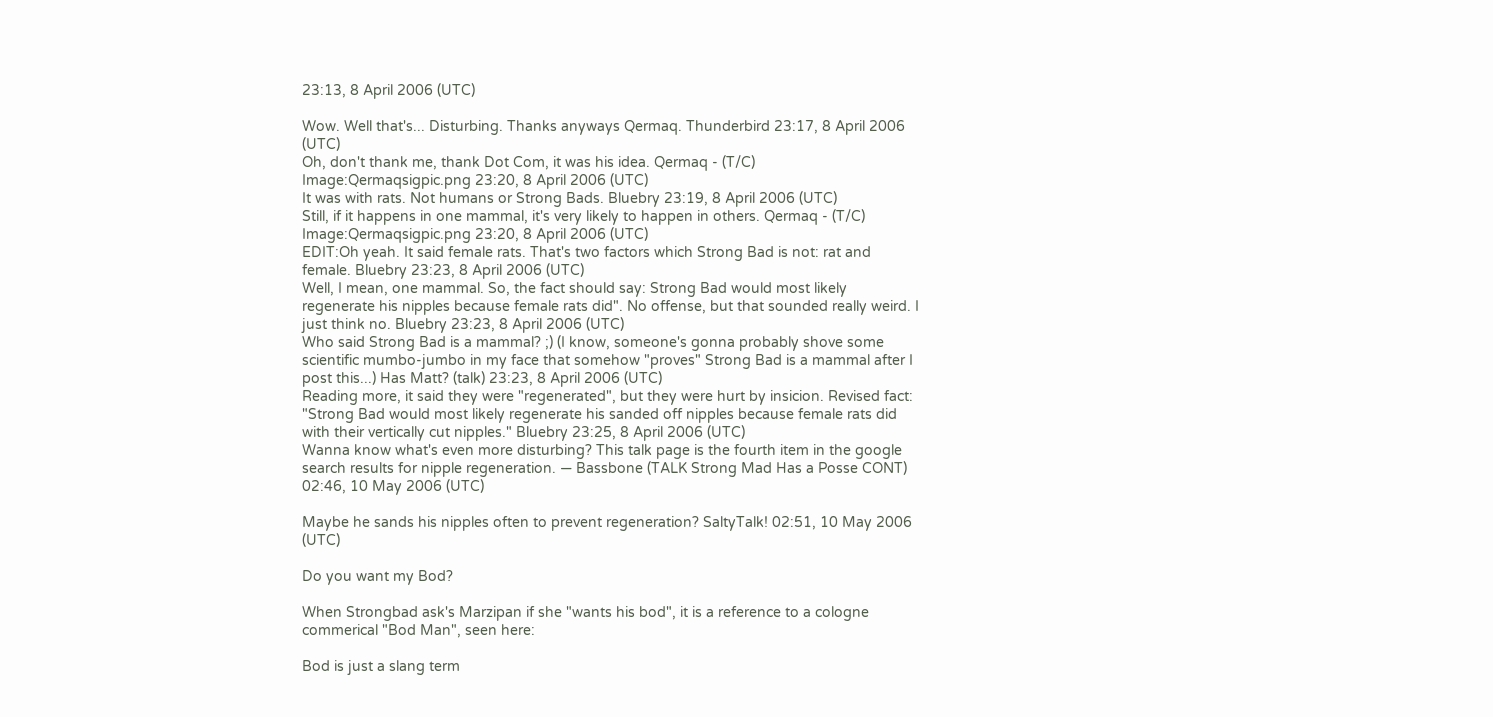23:13, 8 April 2006 (UTC)

Wow. Well that's... Disturbing. Thanks anyways Qermaq. Thunderbird 23:17, 8 April 2006 (UTC)
Oh, don't thank me, thank Dot Com, it was his idea. Qermaq - (T/C) Image:Qermaqsigpic.png 23:20, 8 April 2006 (UTC)
It was with rats. Not humans or Strong Bads. Bluebry 23:19, 8 April 2006 (UTC)
Still, if it happens in one mammal, it's very likely to happen in others. Qermaq - (T/C) Image:Qermaqsigpic.png 23:20, 8 April 2006 (UTC)
EDIT:Oh yeah. It said female rats. That's two factors which Strong Bad is not: rat and female. Bluebry 23:23, 8 April 2006 (UTC)
Well, I mean, one mammal. So, the fact should say: Strong Bad would most likely regenerate his nipples because female rats did". No offense, but that sounded really weird. I just think no. Bluebry 23:23, 8 April 2006 (UTC)
Who said Strong Bad is a mammal? ;) (I know, someone's gonna probably shove some scientific mumbo-jumbo in my face that somehow "proves" Strong Bad is a mammal after I post this...) Has Matt? (talk) 23:23, 8 April 2006 (UTC)
Reading more, it said they were "regenerated", but they were hurt by insicion. Revised fact: "Strong Bad would most likely regenerate his sanded off nipples because female rats did with their vertically cut nipples." Bluebry 23:25, 8 April 2006 (UTC)
Wanna know what's even more disturbing? This talk page is the fourth item in the google search results for nipple regeneration. — Bassbone (TALK Strong Mad Has a Posse CONT) 02:46, 10 May 2006 (UTC)

Maybe he sands his nipples often to prevent regeneration? SaltyTalk! 02:51, 10 May 2006 (UTC)

Do you want my Bod?

When Strongbad ask's Marzipan if she "wants his bod", it is a reference to a cologne commerical "Bod Man", seen here:

Bod is just a slang term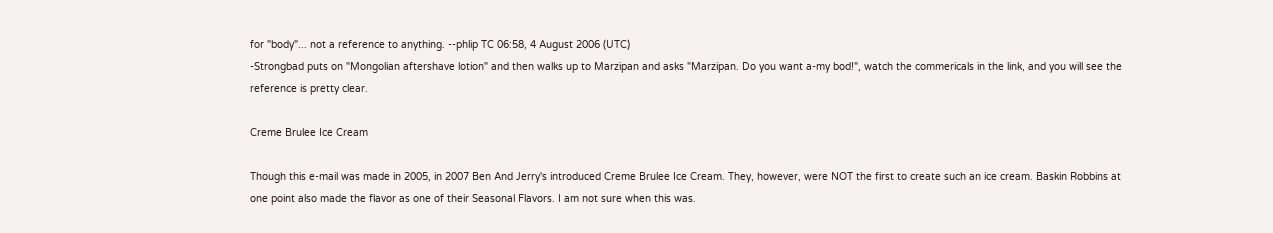for "body"... not a reference to anything. --phlip TC 06:58, 4 August 2006 (UTC)
-Strongbad puts on "Mongolian aftershave lotion" and then walks up to Marzipan and asks "Marzipan. Do you want a-my bod!", watch the commericals in the link, and you will see the reference is pretty clear.

Creme Brulee Ice Cream

Though this e-mail was made in 2005, in 2007 Ben And Jerry's introduced Creme Brulee Ice Cream. They, however, were NOT the first to create such an ice cream. Baskin Robbins at one point also made the flavor as one of their Seasonal Flavors. I am not sure when this was.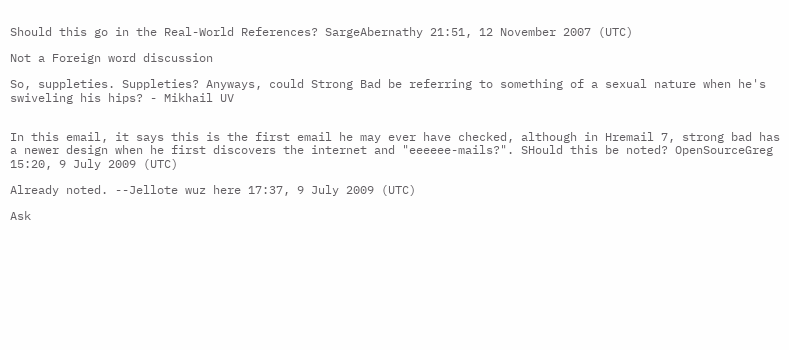Should this go in the Real-World References? SargeAbernathy 21:51, 12 November 2007 (UTC)

Not a Foreign word discussion

So, suppleties. Suppleties? Anyways, could Strong Bad be referring to something of a sexual nature when he's swiveling his hips? - Mikhail UV


In this email, it says this is the first email he may ever have checked, although in Hremail 7, strong bad has a newer design when he first discovers the internet and "eeeeee-mails?". SHould this be noted? OpenSourceGreg 15:20, 9 July 2009 (UTC)

Already noted. --Jellote wuz here 17:37, 9 July 2009 (UTC)

Ask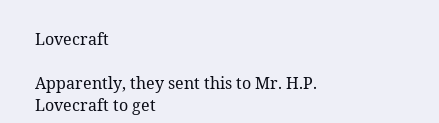Lovecraft

Apparently, they sent this to Mr. H.P. Lovecraft to get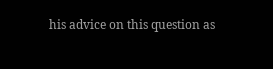his advice on this question as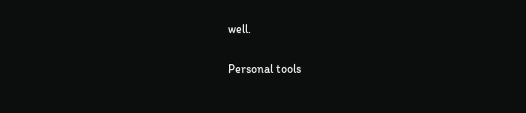well.

Personal tools